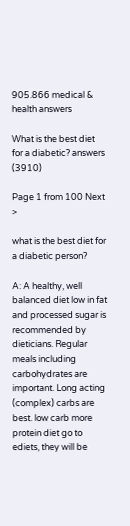905.866 medical & health answers

What is the best diet for a diabetic? answers (3910)

Page 1 from 100 Next >

what is the best diet for a diabetic person?

A: A healthy, well balanced diet low in fat and processed sugar is recommended by dieticians. Regular meals including carbohydrates are important. Long acting (complex) carbs are best. low carb more protein diet go to ediets, they will be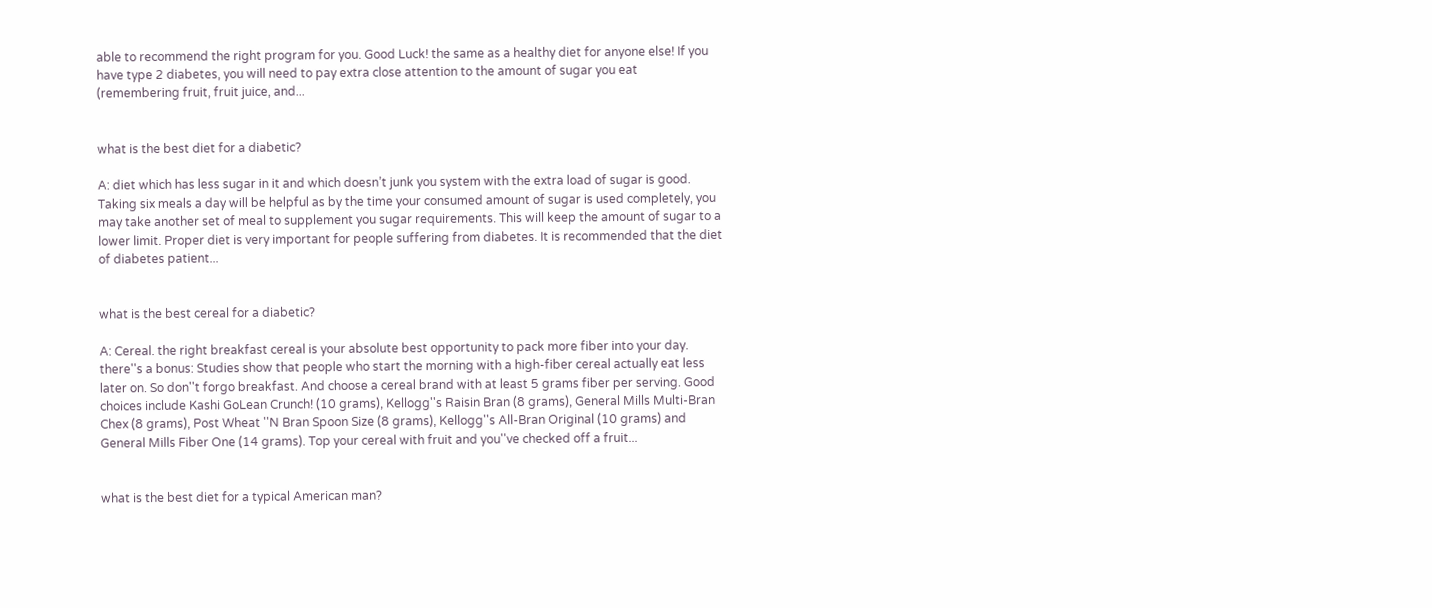able to recommend the right program for you. Good Luck! the same as a healthy diet for anyone else! If you have type 2 diabetes, you will need to pay extra close attention to the amount of sugar you eat (remembering fruit, fruit juice, and...


what is the best diet for a diabetic?

A: diet which has less sugar in it and which doesn’t junk you system with the extra load of sugar is good. Taking six meals a day will be helpful as by the time your consumed amount of sugar is used completely, you may take another set of meal to supplement you sugar requirements. This will keep the amount of sugar to a lower limit. Proper diet is very important for people suffering from diabetes. It is recommended that the diet of diabetes patient...


what is the best cereal for a diabetic?

A: Cereal. the right breakfast cereal is your absolute best opportunity to pack more fiber into your day. there''s a bonus: Studies show that people who start the morning with a high-fiber cereal actually eat less later on. So don''t forgo breakfast. And choose a cereal brand with at least 5 grams fiber per serving. Good choices include Kashi GoLean Crunch! (10 grams), Kellogg''s Raisin Bran (8 grams), General Mills Multi-Bran Chex (8 grams), Post Wheat ''N Bran Spoon Size (8 grams), Kellogg''s All-Bran Original (10 grams) and General Mills Fiber One (14 grams). Top your cereal with fruit and you''ve checked off a fruit...


what is the best diet for a typical American man?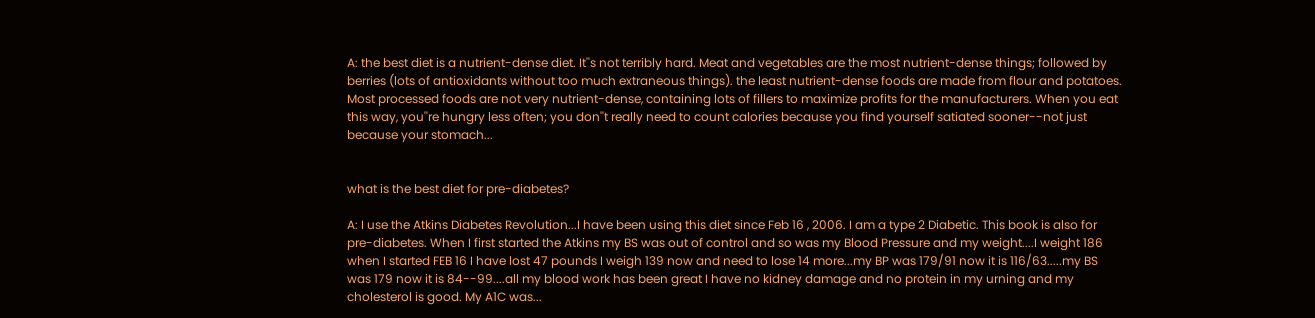A: the best diet is a nutrient-dense diet. It''s not terribly hard. Meat and vegetables are the most nutrient-dense things; followed by berries (lots of antioxidants without too much extraneous things). the least nutrient-dense foods are made from flour and potatoes. Most processed foods are not very nutrient-dense, containing lots of fillers to maximize profits for the manufacturers. When you eat this way, you''re hungry less often; you don''t really need to count calories because you find yourself satiated sooner--not just because your stomach...


what is the best diet for pre-diabetes?

A: I use the Atkins Diabetes Revolution...I have been using this diet since Feb 16 , 2006. I am a type 2 Diabetic. This book is also for pre-diabetes. When I first started the Atkins my BS was out of control and so was my Blood Pressure and my weight....I weight 186 when I started FEB 16 I have lost 47 pounds I weigh 139 now and need to lose 14 more...my BP was 179/91 now it is 116/63.....my BS was 179 now it is 84--99....all my blood work has been great I have no kidney damage and no protein in my urning and my cholesterol is good. My A1C was...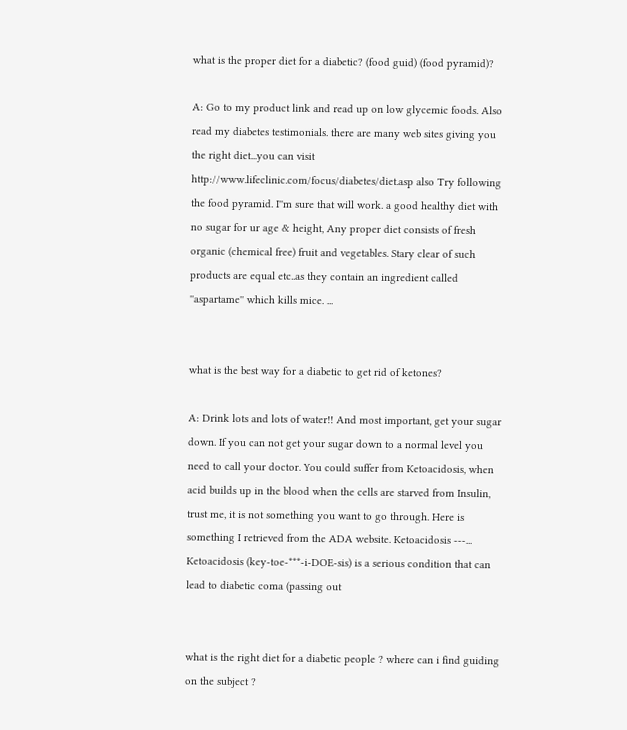what is the proper diet for a diabetic? (food guid) (food pyramid)?

A: Go to my product link and read up on low glycemic foods. Also read my diabetes testimonials. there are many web sites giving you the right diet...you can visit http://www.lifeclinic.com/focus/diabetes/diet.asp also Try following the food pyramid. I''m sure that will work. a good healthy diet with no sugar for ur age & height, Any proper diet consists of fresh organic (chemical free) fruit and vegetables. Stary clear of such products are equal etc..as they contain an ingredient called ''aspartame'' which kills mice. ...


what is the best way for a diabetic to get rid of ketones?

A: Drink lots and lots of water!! And most important, get your sugar down. If you can not get your sugar down to a normal level you need to call your doctor. You could suffer from Ketoacidosis, when acid builds up in the blood when the cells are starved from Insulin, trust me, it is not something you want to go through. Here is something I retrieved from the ADA website. Ketoacidosis ---... Ketoacidosis (key-toe-***-i-DOE-sis) is a serious condition that can lead to diabetic coma (passing out


what is the right diet for a diabetic people ? where can i find guiding on the subject ?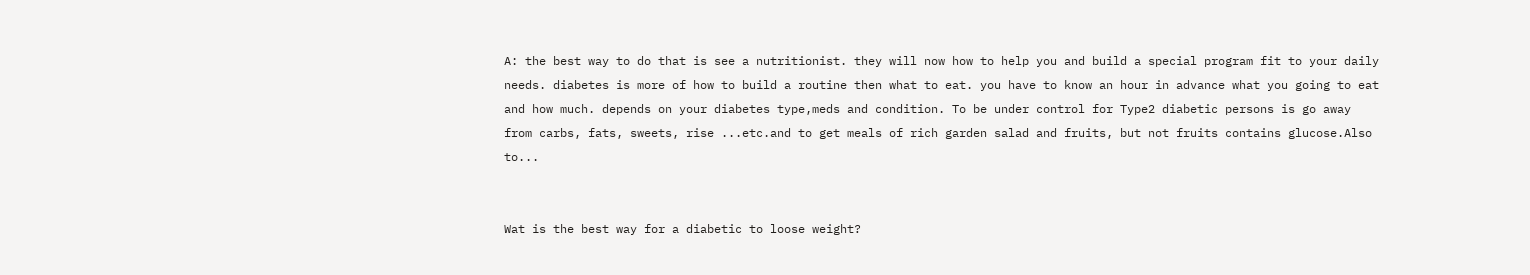A: the best way to do that is see a nutritionist. they will now how to help you and build a special program fit to your daily needs. diabetes is more of how to build a routine then what to eat. you have to know an hour in advance what you going to eat and how much. depends on your diabetes type,meds and condition. To be under control for Type2 diabetic persons is go away from carbs, fats, sweets, rise ...etc.and to get meals of rich garden salad and fruits, but not fruits contains glucose.Also to...


Wat is the best way for a diabetic to loose weight?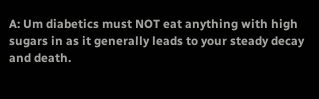A: Um diabetics must NOT eat anything with high sugars in as it generally leads to your steady decay and death.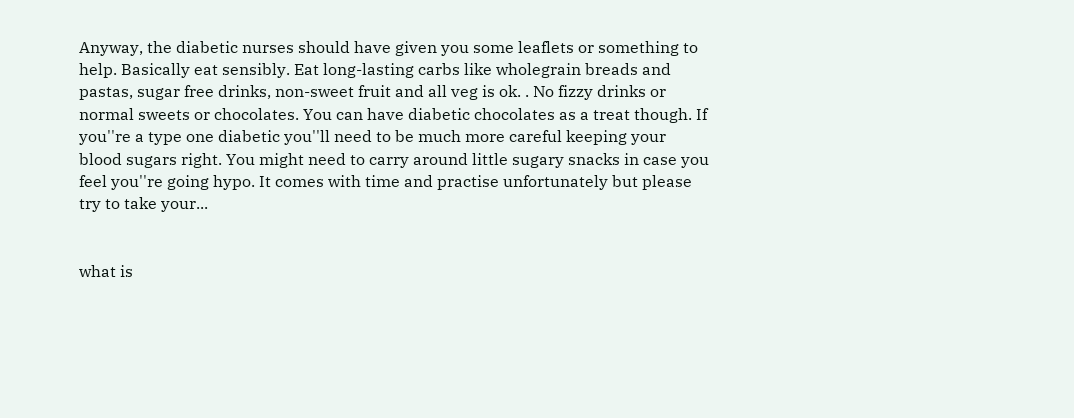Anyway, the diabetic nurses should have given you some leaflets or something to help. Basically eat sensibly. Eat long-lasting carbs like wholegrain breads and pastas, sugar free drinks, non-sweet fruit and all veg is ok. . No fizzy drinks or normal sweets or chocolates. You can have diabetic chocolates as a treat though. If you''re a type one diabetic you''ll need to be much more careful keeping your blood sugars right. You might need to carry around little sugary snacks in case you feel you''re going hypo. It comes with time and practise unfortunately but please try to take your...


what is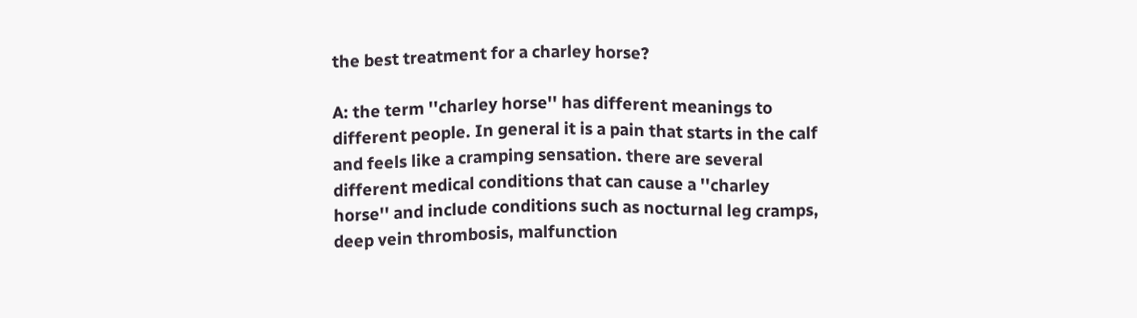the best treatment for a charley horse?

A: the term ''charley horse'' has different meanings to different people. In general it is a pain that starts in the calf and feels like a cramping sensation. there are several different medical conditions that can cause a ''charley horse'' and include conditions such as nocturnal leg cramps, deep vein thrombosis, malfunction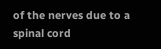of the nerves due to a spinal cord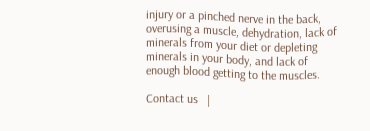injury or a pinched nerve in the back, overusing a muscle, dehydration, lack of minerals from your diet or depleting minerals in your body, and lack of enough blood getting to the muscles.

Contact us   |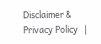Disclaimer & Privacy Policy   |